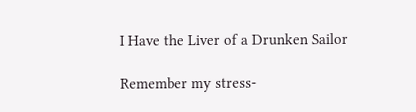I Have the Liver of a Drunken Sailor

Remember my stress-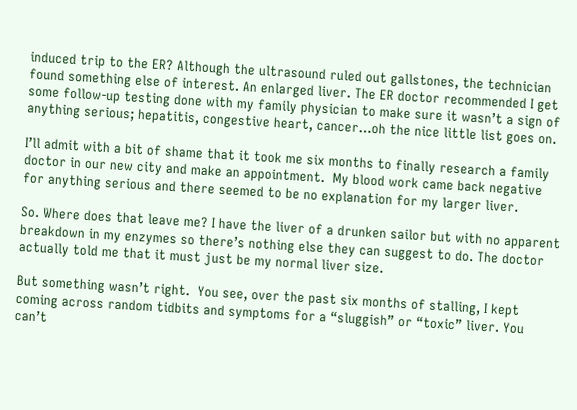induced trip to the ER? Although the ultrasound ruled out gallstones, the technician found something else of interest. An enlarged liver. The ER doctor recommended I get some follow-up testing done with my family physician to make sure it wasn’t a sign of anything serious; hepatitis, congestive heart, cancer…oh the nice little list goes on.

I’ll admit with a bit of shame that it took me six months to finally research a family doctor in our new city and make an appointment.  My blood work came back negative for anything serious and there seemed to be no explanation for my larger liver.

So. Where does that leave me? I have the liver of a drunken sailor but with no apparent breakdown in my enzymes so there’s nothing else they can suggest to do. The doctor actually told me that it must just be my normal liver size.

But something wasn’t right.  You see, over the past six months of stalling, I kept coming across random tidbits and symptoms for a “sluggish” or “toxic” liver. You can’t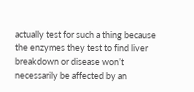actually test for such a thing because the enzymes they test to find liver breakdown or disease won’t necessarily be affected by an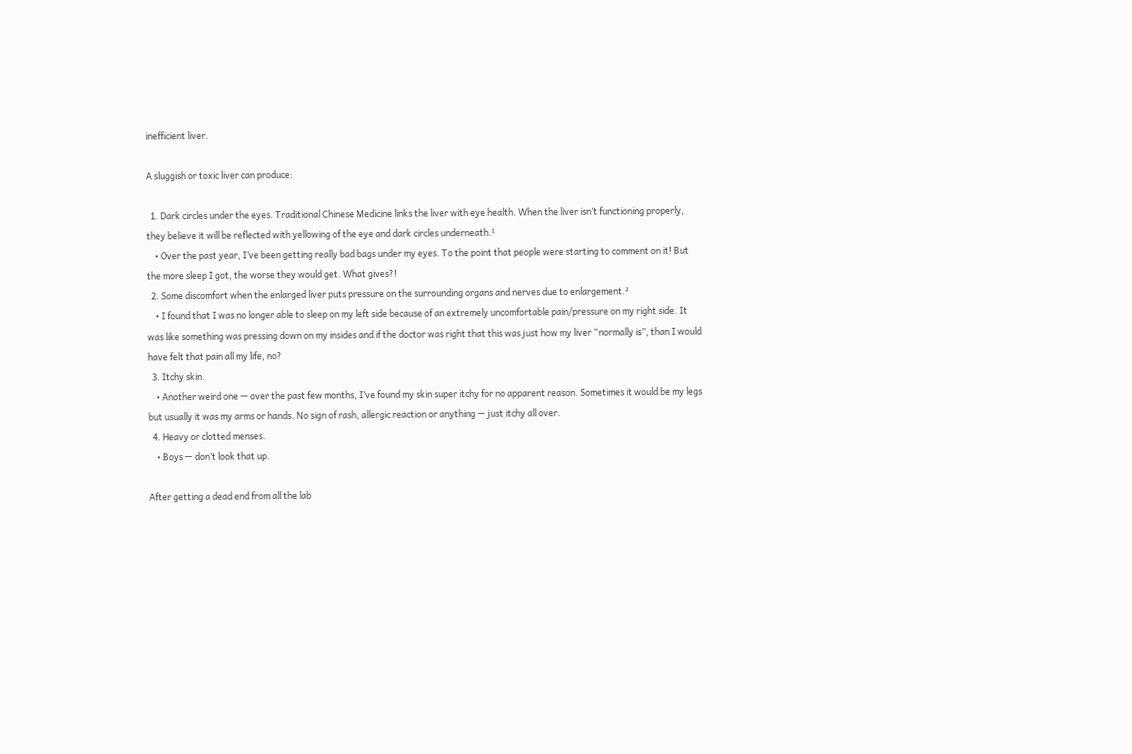inefficient liver.

A sluggish or toxic liver can produce:

  1. Dark circles under the eyes. Traditional Chinese Medicine links the liver with eye health. When the liver isn’t functioning properly, they believe it will be reflected with yellowing of the eye and dark circles underneath.¹
    • Over the past year, I’ve been getting really bad bags under my eyes. To the point that people were starting to comment on it! But the more sleep I got, the worse they would get. What gives?!
  2. Some discomfort when the enlarged liver puts pressure on the surrounding organs and nerves due to enlargement.²
    • I found that I was no longer able to sleep on my left side because of an extremely uncomfortable pain/pressure on my right side. It was like something was pressing down on my insides and if the doctor was right that this was just how my liver “normally is”, than I would have felt that pain all my life, no?
  3. Itchy skin.
    • Another weird one — over the past few months, I’ve found my skin super itchy for no apparent reason. Sometimes it would be my legs but usually it was my arms or hands. No sign of rash, allergic reaction or anything — just itchy all over.
  4. Heavy or clotted menses.
    • Boys — don’t look that up.

After getting a dead end from all the lab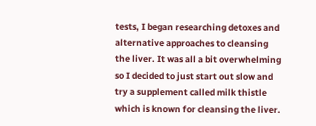tests, I began researching detoxes and alternative approaches to cleansing the liver. It was all a bit overwhelming so I decided to just start out slow and try a supplement called milk thistle which is known for cleansing the liver.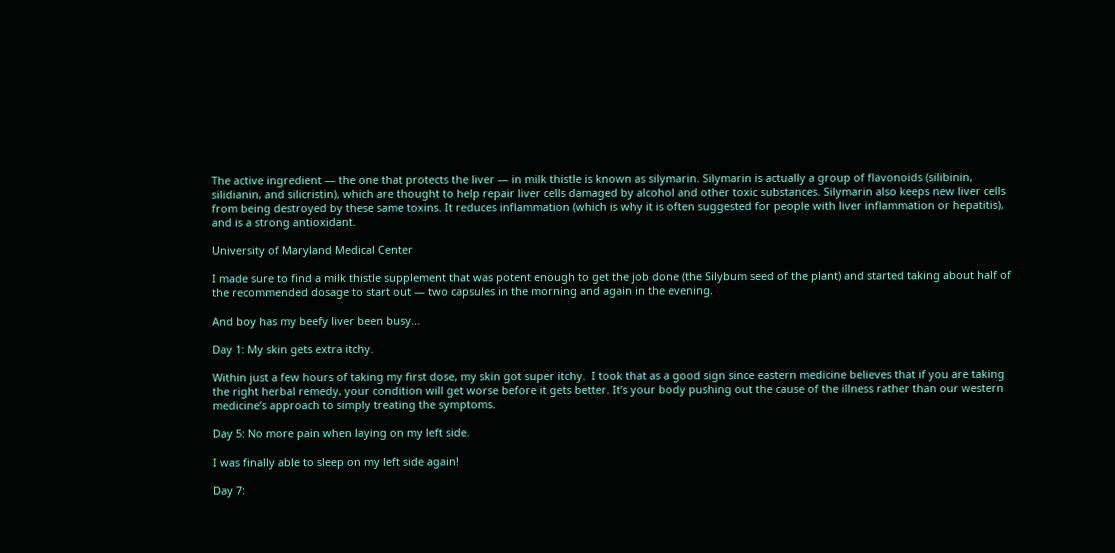The active ingredient — the one that protects the liver — in milk thistle is known as silymarin. Silymarin is actually a group of flavonoids (silibinin, silidianin, and silicristin), which are thought to help repair liver cells damaged by alcohol and other toxic substances. Silymarin also keeps new liver cells from being destroyed by these same toxins. It reduces inflammation (which is why it is often suggested for people with liver inflammation or hepatitis), and is a strong antioxidant.

University of Maryland Medical Center

I made sure to find a milk thistle supplement that was potent enough to get the job done (the Silybum seed of the plant) and started taking about half of the recommended dosage to start out — two capsules in the morning and again in the evening.

And boy has my beefy liver been busy…

Day 1: My skin gets extra itchy.

Within just a few hours of taking my first dose, my skin got super itchy.  I took that as a good sign since eastern medicine believes that if you are taking the right herbal remedy, your condition will get worse before it gets better. It’s your body pushing out the cause of the illness rather than our western medicine’s approach to simply treating the symptoms.

Day 5: No more pain when laying on my left side.

I was finally able to sleep on my left side again!

Day 7: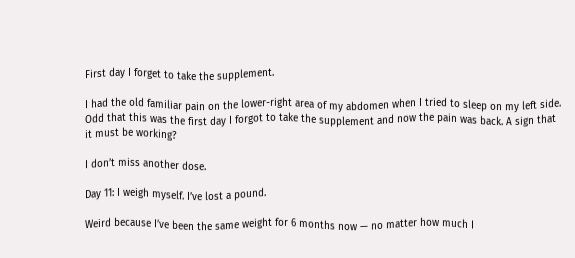First day I forget to take the supplement.

I had the old familiar pain on the lower-right area of my abdomen when I tried to sleep on my left side. Odd that this was the first day I forgot to take the supplement and now the pain was back. A sign that it must be working?

I don’t miss another dose.

Day 11: I weigh myself. I’ve lost a pound.

Weird because I’ve been the same weight for 6 months now — no matter how much I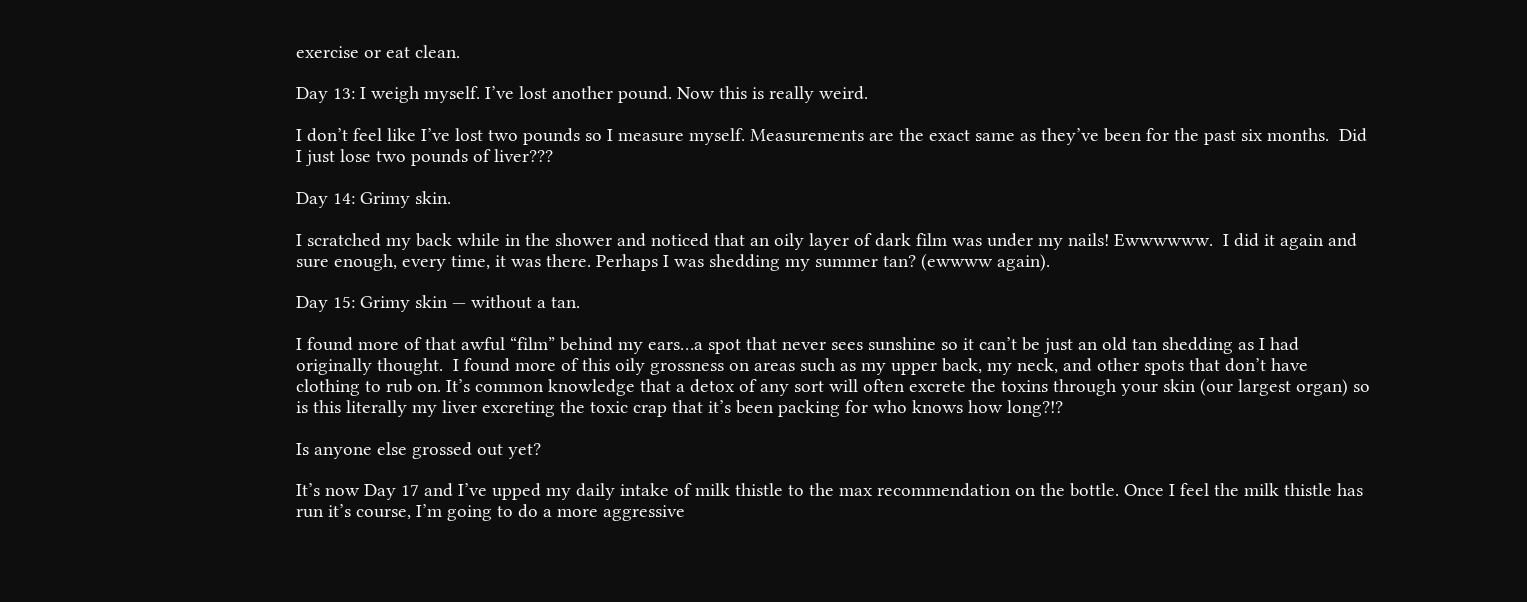exercise or eat clean.

Day 13: I weigh myself. I’ve lost another pound. Now this is really weird.

I don’t feel like I’ve lost two pounds so I measure myself. Measurements are the exact same as they’ve been for the past six months.  Did I just lose two pounds of liver???

Day 14: Grimy skin.

I scratched my back while in the shower and noticed that an oily layer of dark film was under my nails! Ewwwwww.  I did it again and sure enough, every time, it was there. Perhaps I was shedding my summer tan? (ewwww again).

Day 15: Grimy skin — without a tan.

I found more of that awful “film” behind my ears…a spot that never sees sunshine so it can’t be just an old tan shedding as I had originally thought.  I found more of this oily grossness on areas such as my upper back, my neck, and other spots that don’t have clothing to rub on. It’s common knowledge that a detox of any sort will often excrete the toxins through your skin (our largest organ) so is this literally my liver excreting the toxic crap that it’s been packing for who knows how long?!?

Is anyone else grossed out yet?

It’s now Day 17 and I’ve upped my daily intake of milk thistle to the max recommendation on the bottle. Once I feel the milk thistle has run it’s course, I’m going to do a more aggressive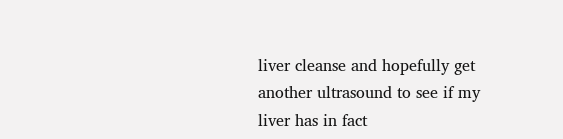liver cleanse and hopefully get another ultrasound to see if my liver has in fact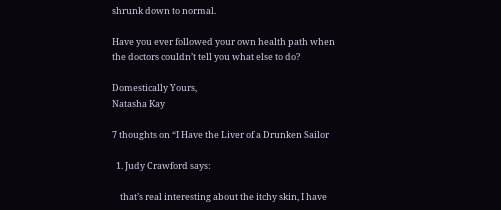shrunk down to normal.

Have you ever followed your own health path when the doctors couldn’t tell you what else to do?

Domestically Yours,
Natasha Kay

7 thoughts on “I Have the Liver of a Drunken Sailor

  1. Judy Crawford says:

    that’s real interesting about the itchy skin, I have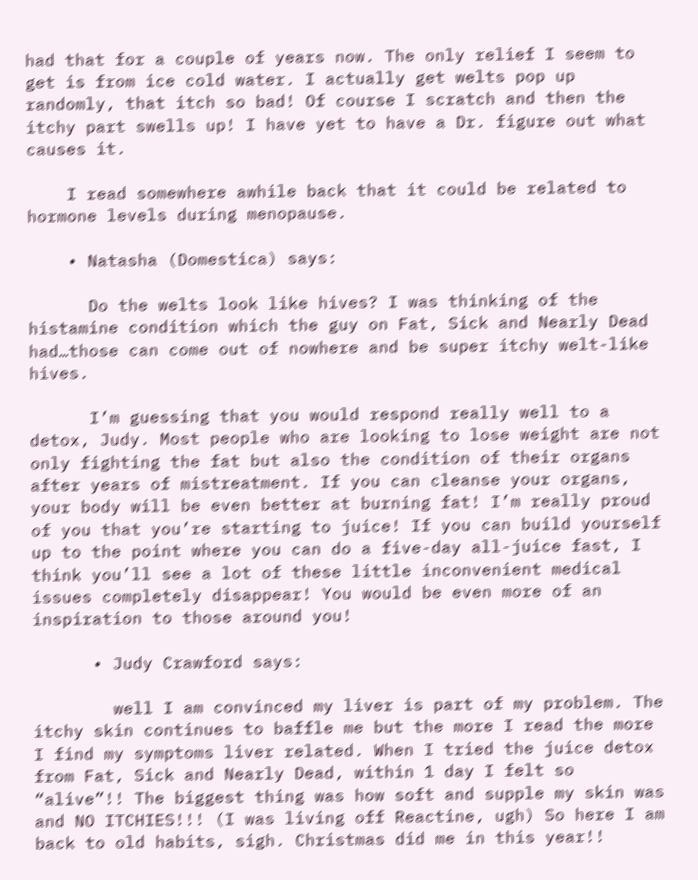had that for a couple of years now. The only relief I seem to get is from ice cold water. I actually get welts pop up randomly, that itch so bad! Of course I scratch and then the itchy part swells up! I have yet to have a Dr. figure out what causes it.

    I read somewhere awhile back that it could be related to hormone levels during menopause.

    • Natasha (Domestica) says:

      Do the welts look like hives? I was thinking of the histamine condition which the guy on Fat, Sick and Nearly Dead had…those can come out of nowhere and be super itchy welt-like hives.

      I’m guessing that you would respond really well to a detox, Judy. Most people who are looking to lose weight are not only fighting the fat but also the condition of their organs after years of mistreatment. If you can cleanse your organs, your body will be even better at burning fat! I’m really proud of you that you’re starting to juice! If you can build yourself up to the point where you can do a five-day all-juice fast, I think you’ll see a lot of these little inconvenient medical issues completely disappear! You would be even more of an inspiration to those around you!

      • Judy Crawford says:

        well I am convinced my liver is part of my problem. The itchy skin continues to baffle me but the more I read the more I find my symptoms liver related. When I tried the juice detox from Fat, Sick and Nearly Dead, within 1 day I felt so “alive”!! The biggest thing was how soft and supple my skin was and NO ITCHIES!!! (I was living off Reactine, ugh) So here I am back to old habits, sigh. Christmas did me in this year!!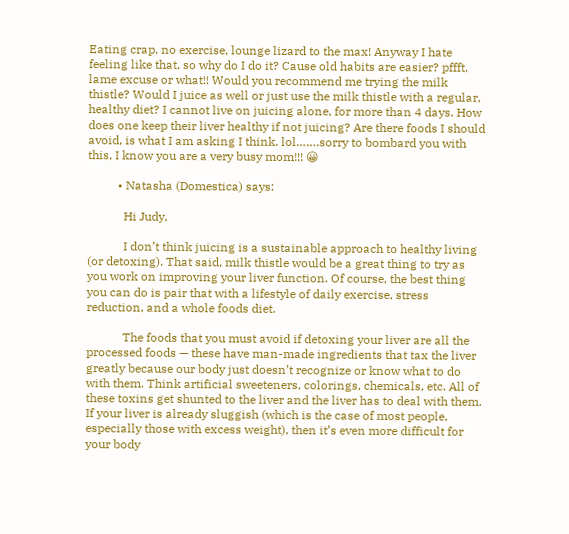Eating crap, no exercise, lounge lizard to the max! Anyway I hate feeling like that, so why do I do it? Cause old habits are easier? pffft, lame excuse or what!! Would you recommend me trying the milk thistle? Would I juice as well or just use the milk thistle with a regular, healthy diet? I cannot live on juicing alone, for more than 4 days. How does one keep their liver healthy if not juicing? Are there foods I should avoid, is what I am asking I think. lol…….sorry to bombard you with this, I know you are a very busy mom!!! 😀

          • Natasha (Domestica) says:

            Hi Judy,

            I don’t think juicing is a sustainable approach to healthy living (or detoxing). That said, milk thistle would be a great thing to try as you work on improving your liver function. Of course, the best thing you can do is pair that with a lifestyle of daily exercise, stress reduction, and a whole foods diet.

            The foods that you must avoid if detoxing your liver are all the processed foods — these have man-made ingredients that tax the liver greatly because our body just doesn’t recognize or know what to do with them. Think artificial sweeteners, colorings, chemicals, etc. All of these toxins get shunted to the liver and the liver has to deal with them. If your liver is already sluggish (which is the case of most people, especially those with excess weight), then it’s even more difficult for your body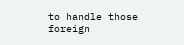to handle those foreign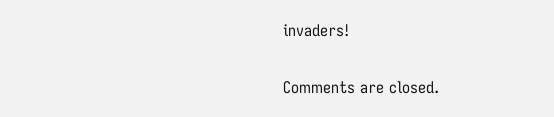invaders!

Comments are closed.